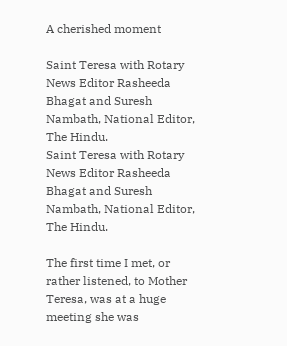A cherished moment

Saint Teresa with Rotary News Editor Rasheeda Bhagat and Suresh Nambath, National Editor, The Hindu.
Saint Teresa with Rotary News Editor Rasheeda Bhagat and Suresh Nambath, National Editor, The Hindu.

The first time I met, or rather listened, to Mother Teresa, was at a huge meeting she was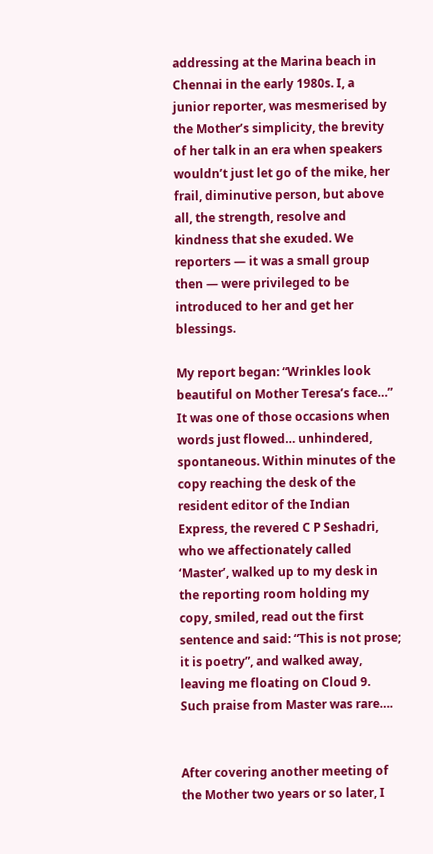addressing at the Marina beach in Chennai in the early 1980s. I, a junior reporter, was mesmerised by the Mother’s simplicity, the brevity of her talk in an era when speakers wouldn’t just let go of the mike, her frail, diminutive person, but above all, the strength, resolve and kindness that she exuded. We reporters — it was a small group then — were privileged to be introduced to her and get her blessings.

My report began: “Wrinkles look beautiful on Mother Teresa’s face…” It was one of those occasions when words just flowed… unhindered, spontaneous. Within minutes of the copy reaching the desk of the resident editor of the Indian Express, the revered C P Seshadri, who we affectionately called ‘Master’, walked up to my desk in the reporting room holding my copy, smiled, read out the first sentence and said: “This is not prose; it is poetry”, and walked away, leaving me floating on Cloud 9. Such praise from Master was rare….


After covering another meeting of the Mother two years or so later, I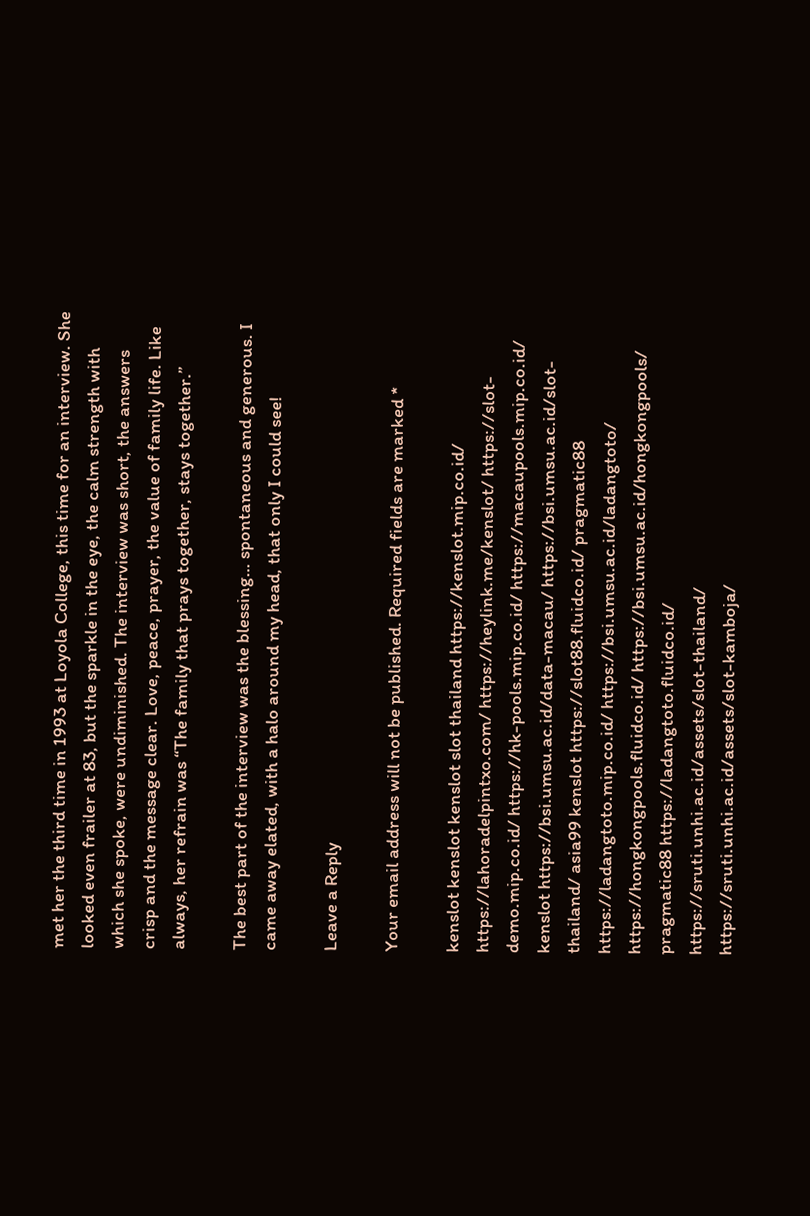met her the third time in 1993 at Loyola College, this time for an interview. She looked even frailer at 83, but the sparkle in the eye, the calm strength with which she spoke, were undiminished. The interview was short, the answers crisp and the message clear. Love, peace, prayer, the value of family life. Like always, her refrain was “The family that prays together, stays together.”

The best part of the interview was the blessing… spontaneous and generous. I came away elated, with a halo around my head, that only I could see!

Leave a Reply

Your email address will not be published. Required fields are marked *

kenslot kenslot kenslot slot thailand https://kenslot.mip.co.id/ https://lahoradelpintxo.com/ https://heylink.me/kenslot/ https://slot-demo.mip.co.id/ https://hk-pools.mip.co.id/ https://macaupools.mip.co.id/ kenslot https://bsi.umsu.ac.id/data-macau/ https://bsi.umsu.ac.id/slot-thailand/ asia99 kenslot https://slot88.fluidco.id/ pragmatic88 https://ladangtoto.mip.co.id/ https://bsi.umsu.ac.id/ladangtoto/ https://hongkongpools.fluidco.id/ https://bsi.umsu.ac.id/hongkongpools/ pragmatic88 https://ladangtoto.fluidco.id/ https://sruti.unhi.ac.id/assets/slot-thailand/ https://sruti.unhi.ac.id/assets/slot-kamboja/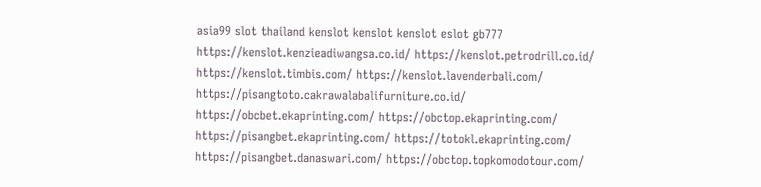asia99 slot thailand kenslot kenslot kenslot eslot gb777 https://kenslot.kenzieadiwangsa.co.id/ https://kenslot.petrodrill.co.id/ https://kenslot.timbis.com/ https://kenslot.lavenderbali.com/ https://pisangtoto.cakrawalabalifurniture.co.id/ https://obcbet.ekaprinting.com/ https://obctop.ekaprinting.com/ https://pisangbet.ekaprinting.com/ https://totokl.ekaprinting.com/ https://pisangbet.danaswari.com/ https://obctop.topkomodotour.com/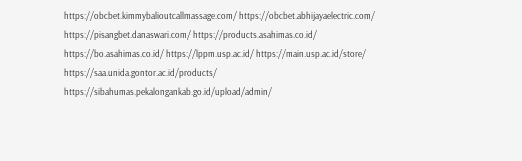https://obcbet.kimmybalioutcallmassage.com/ https://obcbet.abhijayaelectric.com/ https://pisangbet.danaswari.com/ https://products.asahimas.co.id/ https://bo.asahimas.co.id/ https://lppm.usp.ac.id/ https://main.usp.ac.id/store/ https://saa.unida.gontor.ac.id/products/ https://sibahumas.pekalongankab.go.id/upload/admin/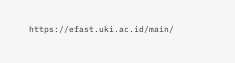https://efast.uki.ac.id/main/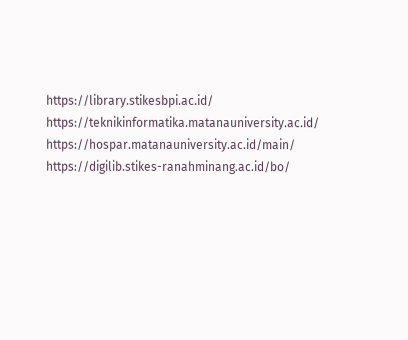https://library.stikesbpi.ac.id/ https://teknikinformatika.matanauniversity.ac.id/ https://hospar.matanauniversity.ac.id/main/ https://digilib.stikes-ranahminang.ac.id/bo/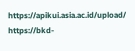https://apikui.asia.ac.id/upload/ https://bkd-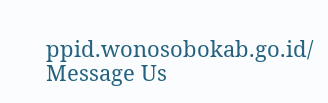ppid.wonosobokab.go.id/
Message Us